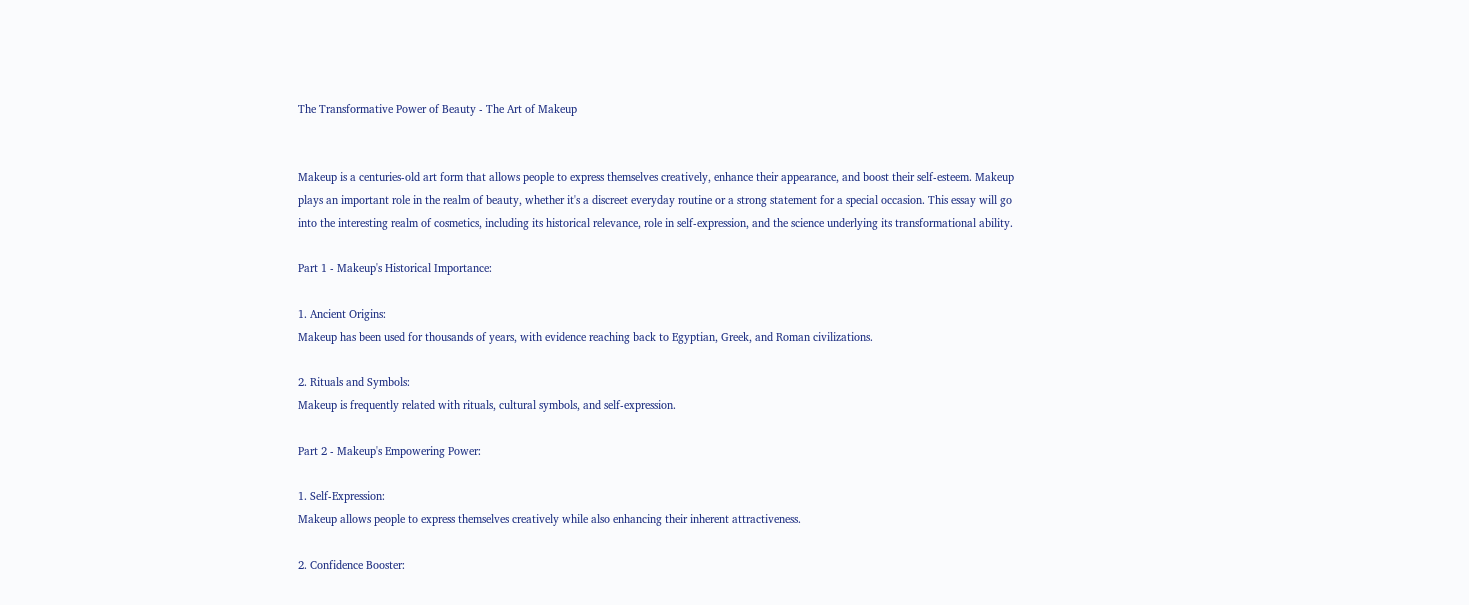The Transformative Power of Beauty - The Art of Makeup


Makeup is a centuries-old art form that allows people to express themselves creatively, enhance their appearance, and boost their self-esteem. Makeup plays an important role in the realm of beauty, whether it's a discreet everyday routine or a strong statement for a special occasion. This essay will go into the interesting realm of cosmetics, including its historical relevance, role in self-expression, and the science underlying its transformational ability.

Part 1 - Makeup's Historical Importance:

1. Ancient Origins:
Makeup has been used for thousands of years, with evidence reaching back to Egyptian, Greek, and Roman civilizations.

2. Rituals and Symbols:
Makeup is frequently related with rituals, cultural symbols, and self-expression.

Part 2 - Makeup's Empowering Power:

1. Self-Expression:
Makeup allows people to express themselves creatively while also enhancing their inherent attractiveness.

2. Confidence Booster: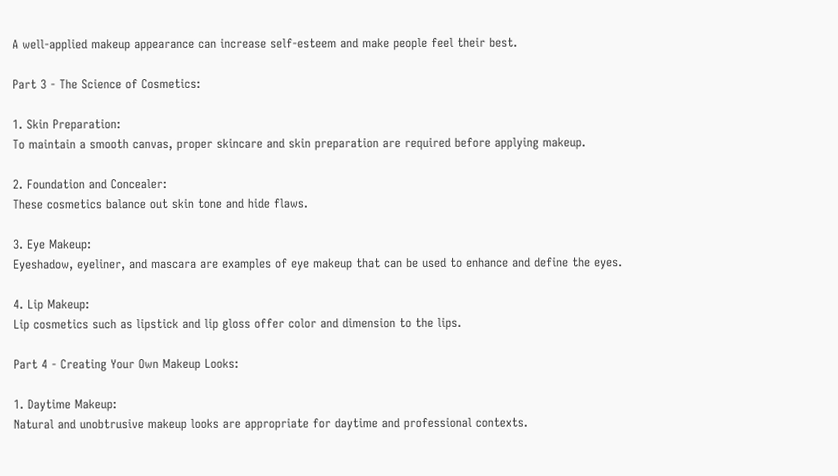A well-applied makeup appearance can increase self-esteem and make people feel their best.

Part 3 - The Science of Cosmetics:

1. Skin Preparation:
To maintain a smooth canvas, proper skincare and skin preparation are required before applying makeup.

2. Foundation and Concealer:
These cosmetics balance out skin tone and hide flaws.

3. Eye Makeup:
Eyeshadow, eyeliner, and mascara are examples of eye makeup that can be used to enhance and define the eyes.

4. Lip Makeup:
Lip cosmetics such as lipstick and lip gloss offer color and dimension to the lips.

Part 4 - Creating Your Own Makeup Looks:

1. Daytime Makeup:
Natural and unobtrusive makeup looks are appropriate for daytime and professional contexts.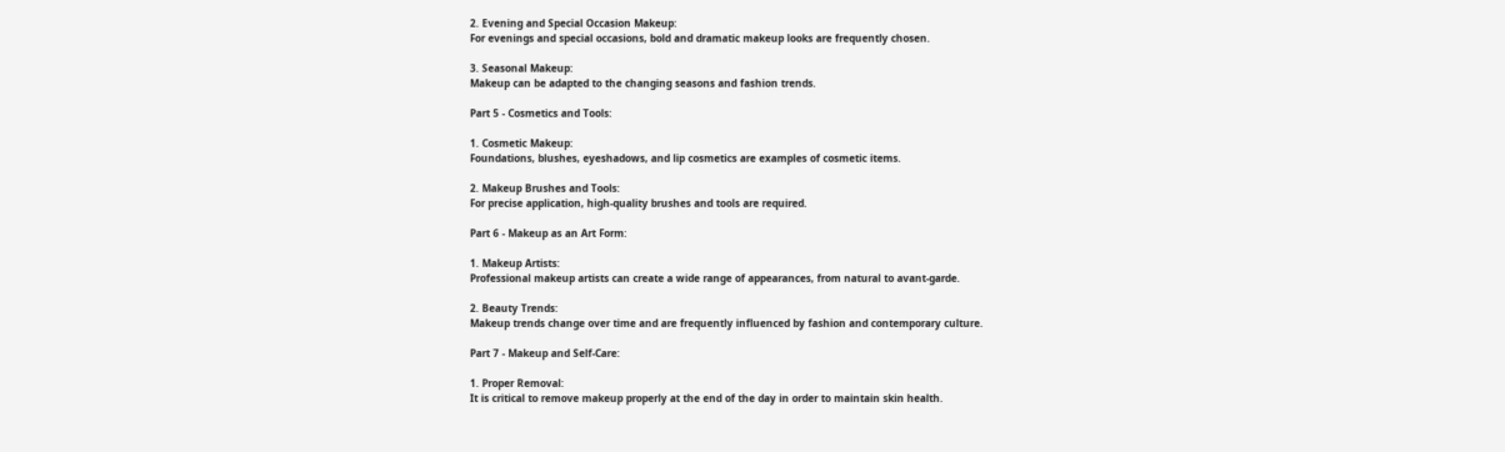2. Evening and Special Occasion Makeup:
For evenings and special occasions, bold and dramatic makeup looks are frequently chosen.

3. Seasonal Makeup:
Makeup can be adapted to the changing seasons and fashion trends.

Part 5 - Cosmetics and Tools:

1. Cosmetic Makeup:
Foundations, blushes, eyeshadows, and lip cosmetics are examples of cosmetic items.

2. Makeup Brushes and Tools:
For precise application, high-quality brushes and tools are required.

Part 6 - Makeup as an Art Form:

1. Makeup Artists:
Professional makeup artists can create a wide range of appearances, from natural to avant-garde.

2. Beauty Trends:
Makeup trends change over time and are frequently influenced by fashion and contemporary culture.

Part 7 - Makeup and Self-Care:

1. Proper Removal:
It is critical to remove makeup properly at the end of the day in order to maintain skin health.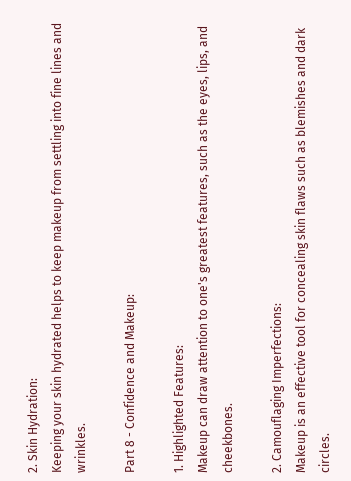2. Skin Hydration:
Keeping your skin hydrated helps to keep makeup from settling into fine lines and wrinkles.

Part 8 - Confidence and Makeup:

1. Highlighted Features:
Makeup can draw attention to one's greatest features, such as the eyes, lips, and cheekbones.

2. Camouflaging Imperfections:
Makeup is an effective tool for concealing skin flaws such as blemishes and dark circles.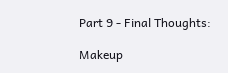Part 9 - Final Thoughts:

Makeup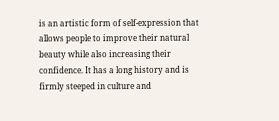is an artistic form of self-expression that allows people to improve their natural beauty while also increasing their confidence. It has a long history and is firmly steeped in culture and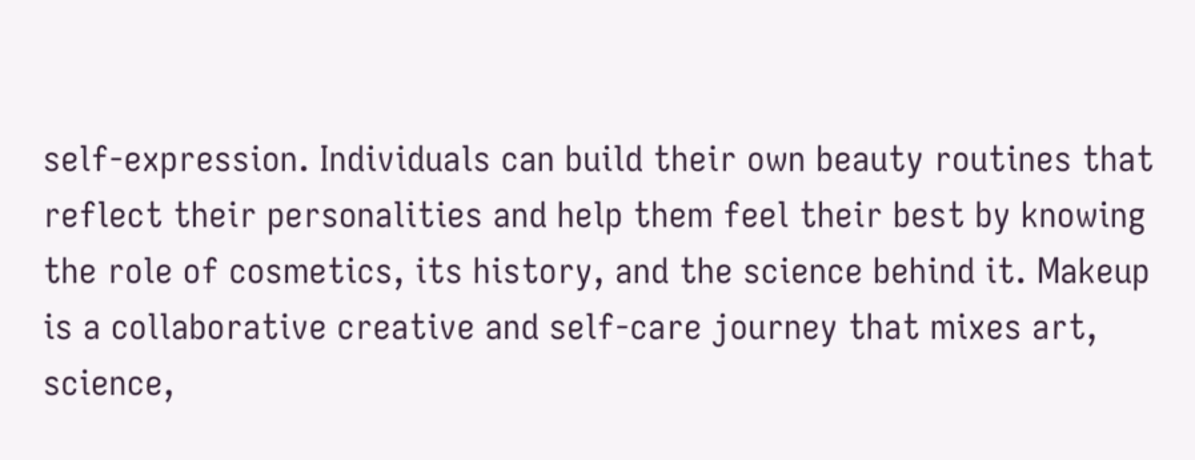self-expression. Individuals can build their own beauty routines that reflect their personalities and help them feel their best by knowing the role of cosmetics, its history, and the science behind it. Makeup is a collaborative creative and self-care journey that mixes art, science,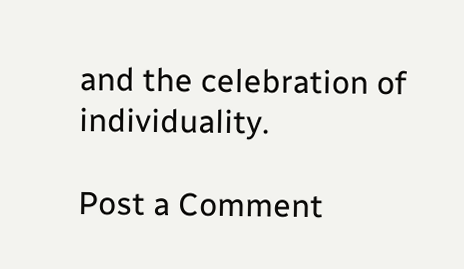and the celebration of individuality.

Post a Comment